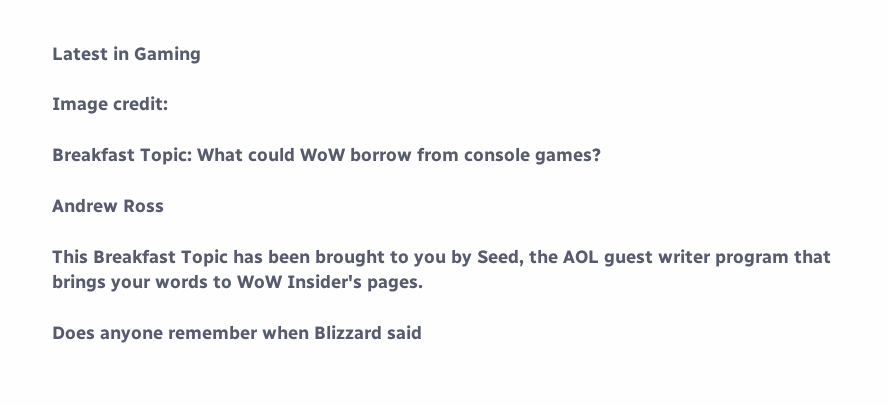Latest in Gaming

Image credit:

Breakfast Topic: What could WoW borrow from console games?

Andrew Ross

This Breakfast Topic has been brought to you by Seed, the AOL guest writer program that brings your words to WoW Insider's pages.

Does anyone remember when Blizzard said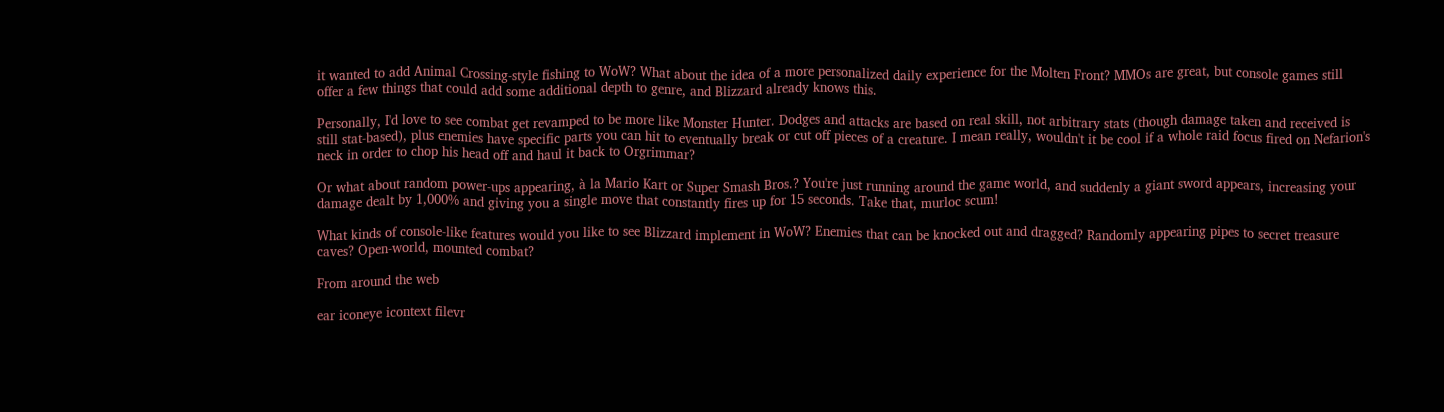it wanted to add Animal Crossing-style fishing to WoW? What about the idea of a more personalized daily experience for the Molten Front? MMOs are great, but console games still offer a few things that could add some additional depth to genre, and Blizzard already knows this.

Personally, I'd love to see combat get revamped to be more like Monster Hunter. Dodges and attacks are based on real skill, not arbitrary stats (though damage taken and received is still stat-based), plus enemies have specific parts you can hit to eventually break or cut off pieces of a creature. I mean really, wouldn't it be cool if a whole raid focus fired on Nefarion's neck in order to chop his head off and haul it back to Orgrimmar?

Or what about random power-ups appearing, à la Mario Kart or Super Smash Bros.? You're just running around the game world, and suddenly a giant sword appears, increasing your damage dealt by 1,000% and giving you a single move that constantly fires up for 15 seconds. Take that, murloc scum!

What kinds of console-like features would you like to see Blizzard implement in WoW? Enemies that can be knocked out and dragged? Randomly appearing pipes to secret treasure caves? Open-world, mounted combat?

From around the web

ear iconeye icontext filevr